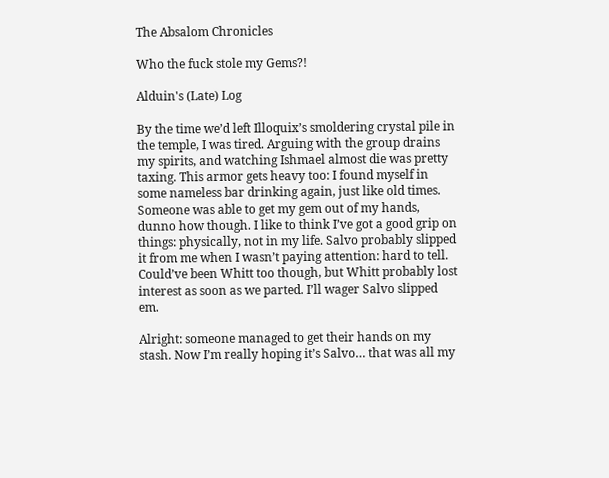The Absalom Chronicles

Who the fuck stole my Gems?!

Alduin's (Late) Log

By the time we’d left Illoquix’s smoldering crystal pile in the temple, I was tired. Arguing with the group drains my spirits, and watching Ishmael almost die was pretty taxing. This armor gets heavy too: I found myself in some nameless bar drinking again, just like old times. Someone was able to get my gem out of my hands, dunno how though. I like to think I’ve got a good grip on things: physically, not in my life. Salvo probably slipped it from me when I wasn’t paying attention: hard to tell. Could’ve been Whitt too though, but Whitt probably lost interest as soon as we parted. I’ll wager Salvo slipped em.

Alright: someone managed to get their hands on my stash. Now I’m really hoping it’s Salvo… that was all my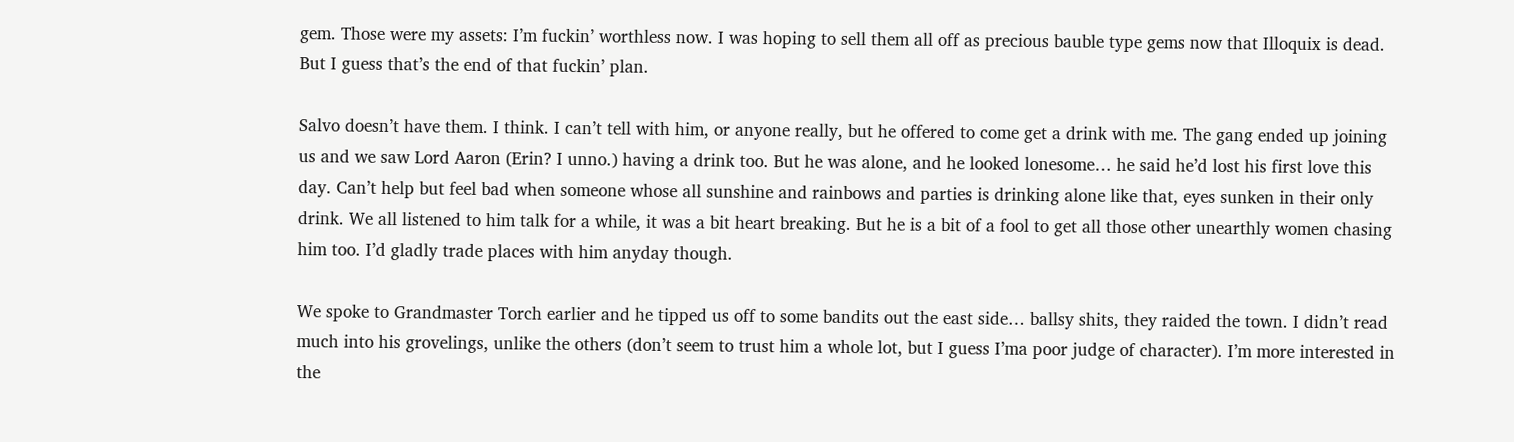gem. Those were my assets: I’m fuckin’ worthless now. I was hoping to sell them all off as precious bauble type gems now that Illoquix is dead. But I guess that’s the end of that fuckin’ plan.

Salvo doesn’t have them. I think. I can’t tell with him, or anyone really, but he offered to come get a drink with me. The gang ended up joining us and we saw Lord Aaron (Erin? I unno.) having a drink too. But he was alone, and he looked lonesome… he said he’d lost his first love this day. Can’t help but feel bad when someone whose all sunshine and rainbows and parties is drinking alone like that, eyes sunken in their only drink. We all listened to him talk for a while, it was a bit heart breaking. But he is a bit of a fool to get all those other unearthly women chasing him too. I’d gladly trade places with him anyday though.

We spoke to Grandmaster Torch earlier and he tipped us off to some bandits out the east side… ballsy shits, they raided the town. I didn’t read much into his grovelings, unlike the others (don’t seem to trust him a whole lot, but I guess I’ma poor judge of character). I’m more interested in the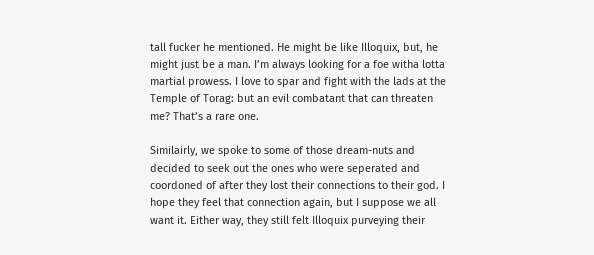tall fucker he mentioned. He might be like Illoquix, but, he might just be a man. I’m always looking for a foe witha lotta martial prowess. I love to spar and fight with the lads at the Temple of Torag: but an evil combatant that can threaten me? That’s a rare one.

Similairly, we spoke to some of those dream-nuts and decided to seek out the ones who were seperated and coordoned of after they lost their connections to their god. I hope they feel that connection again, but I suppose we all want it. Either way, they still felt Illoquix purveying their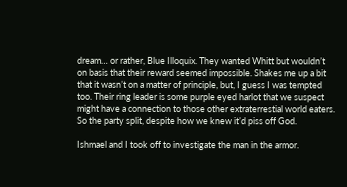dream… or rather, Blue Illoquix. They wanted Whitt but wouldn’t on basis that their reward seemed impossible. Shakes me up a bit that it wasn’t on a matter of principle, but, I guess I was tempted too. Their ring leader is some purple eyed harlot that we suspect might have a connection to those other extraterrestial world eaters. So the party split, despite how we knew it’d piss off God.

Ishmael and I took off to investigate the man in the armor.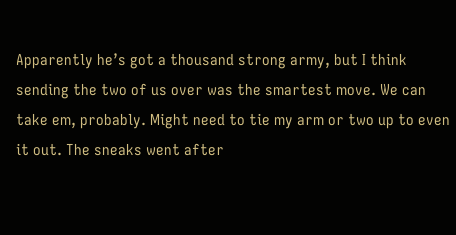Apparently he’s got a thousand strong army, but I think sending the two of us over was the smartest move. We can take em, probably. Might need to tie my arm or two up to even it out. The sneaks went after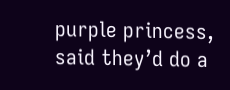purple princess, said they’d do a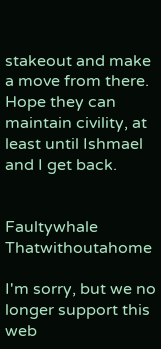stakeout and make a move from there. Hope they can maintain civility, at least until Ishmael and I get back.


Faultywhale Thatwithoutahome

I'm sorry, but we no longer support this web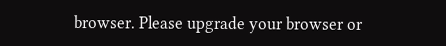browser. Please upgrade your browser or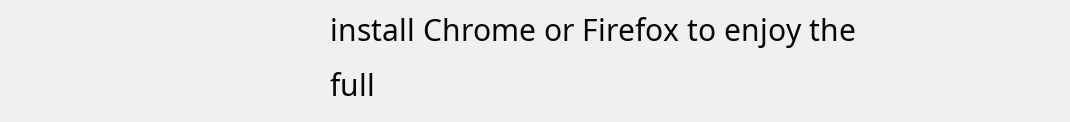install Chrome or Firefox to enjoy the full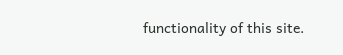functionality of this site.